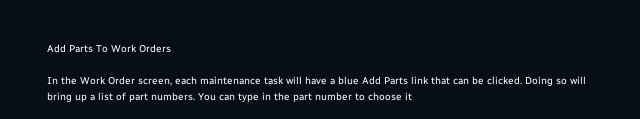Add Parts To Work Orders

In the Work Order screen, each maintenance task will have a blue Add Parts link that can be clicked. Doing so will bring up a list of part numbers. You can type in the part number to choose it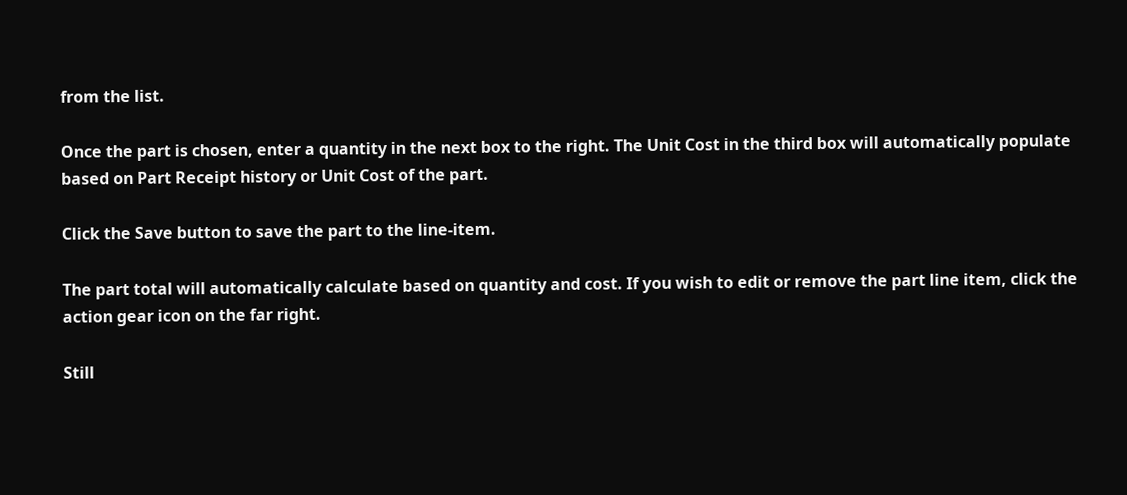from the list.

Once the part is chosen, enter a quantity in the next box to the right. The Unit Cost in the third box will automatically populate based on Part Receipt history or Unit Cost of the part.

Click the Save button to save the part to the line-item.

The part total will automatically calculate based on quantity and cost. If you wish to edit or remove the part line item, click the action gear icon on the far right.

Still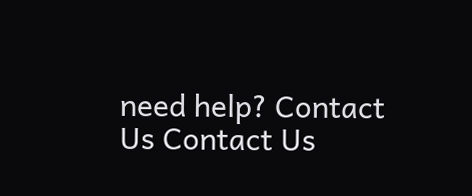need help? Contact Us Contact Us